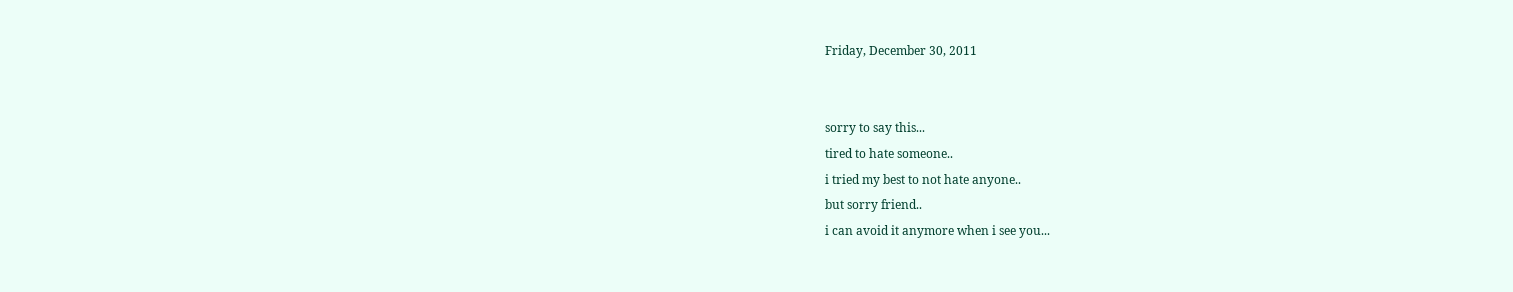Friday, December 30, 2011


sorry to say this...
tired to hate someone..
i tried my best to not hate anyone..
but sorry friend..
i can avoid it anymore when i see you...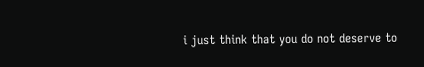i just think that you do not deserve to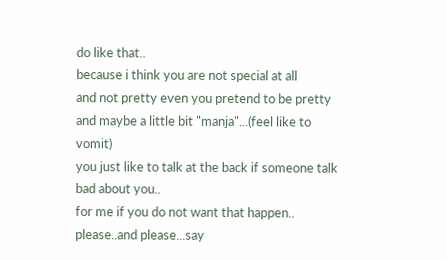do like that..
because i think you are not special at all
and not pretty even you pretend to be pretty and maybe a little bit "manja"...(feel like to vomit)
you just like to talk at the back if someone talk bad about you..
for me if you do not want that happen..
please..and please...say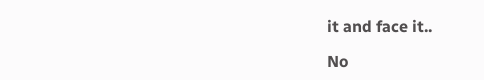it and face it..

No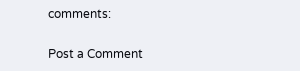comments:

Post a Comment